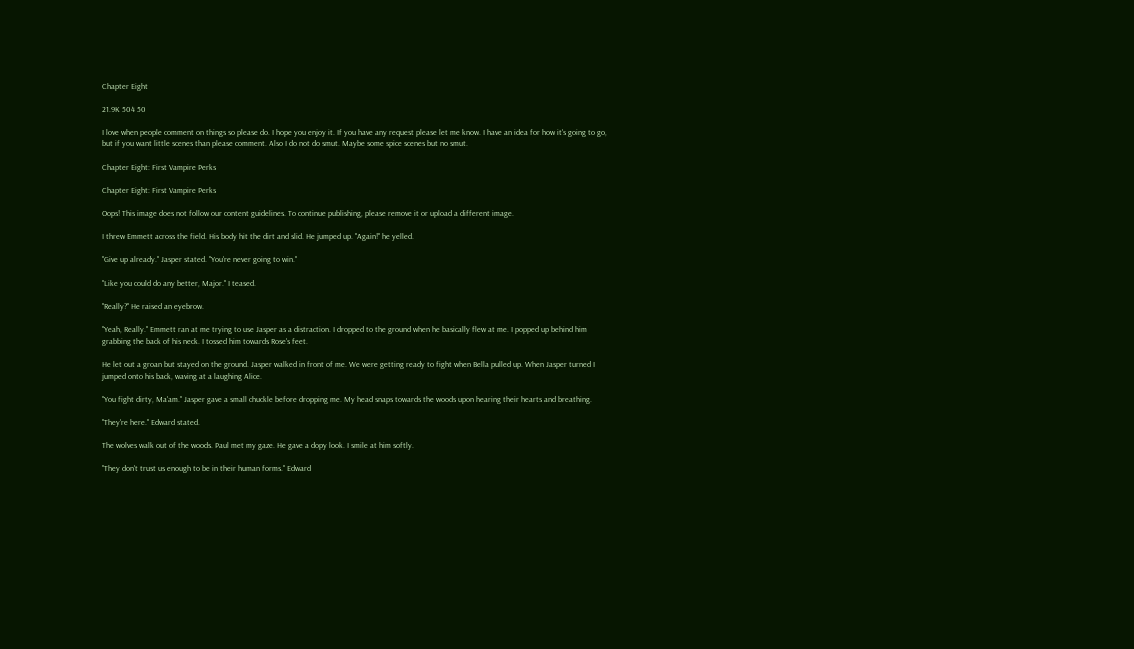Chapter Eight

21.9K 504 50

I love when people comment on things so please do. I hope you enjoy it. If you have any request please let me know. I have an idea for how it's going to go, but if you want little scenes than please comment. Also I do not do smut. Maybe some spice scenes but no smut.

Chapter Eight: First Vampire Perks

Chapter Eight: First Vampire Perks

Oops! This image does not follow our content guidelines. To continue publishing, please remove it or upload a different image.

I threw Emmett across the field. His body hit the dirt and slid. He jumped up. "Again!" he yelled.

"Give up already." Jasper stated. "You're never going to win."

"Like you could do any better, Major." I teased.

"Really?" He raised an eyebrow.

"Yeah, Really." Emmett ran at me trying to use Jasper as a distraction. I dropped to the ground when he basically flew at me. I popped up behind him grabbing the back of his neck. I tossed him towards Rose's feet.

He let out a groan but stayed on the ground. Jasper walked in front of me. We were getting ready to fight when Bella pulled up. When Jasper turned I jumped onto his back, waving at a laughing Alice.

"You fight dirty, Ma'am." Jasper gave a small chuckle before dropping me. My head snaps towards the woods upon hearing their hearts and breathing.

"They're here." Edward stated.

The wolves walk out of the woods. Paul met my gaze. He gave a dopy look. I smile at him softly.

"They don't trust us enough to be in their human forms." Edward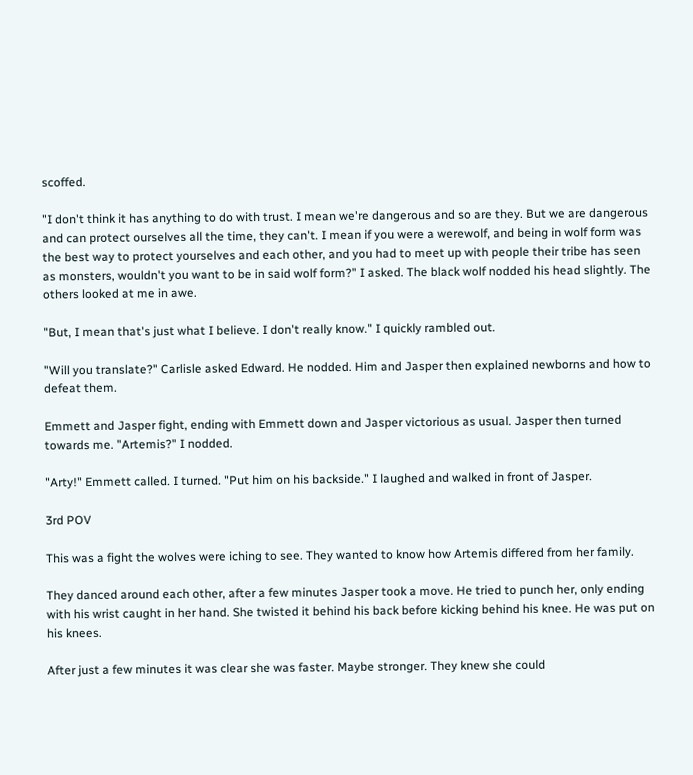scoffed.

"I don't think it has anything to do with trust. I mean we're dangerous and so are they. But we are dangerous and can protect ourselves all the time, they can't. I mean if you were a werewolf, and being in wolf form was the best way to protect yourselves and each other, and you had to meet up with people their tribe has seen as monsters, wouldn't you want to be in said wolf form?" I asked. The black wolf nodded his head slightly. The others looked at me in awe.

"But, I mean that's just what I believe. I don't really know." I quickly rambled out.

"Will you translate?" Carlisle asked Edward. He nodded. Him and Jasper then explained newborns and how to defeat them.

Emmett and Jasper fight, ending with Emmett down and Jasper victorious as usual. Jasper then turned towards me. "Artemis?" I nodded.

"Arty!" Emmett called. I turned. "Put him on his backside." I laughed and walked in front of Jasper.

3rd POV

This was a fight the wolves were iching to see. They wanted to know how Artemis differed from her family.

They danced around each other, after a few minutes Jasper took a move. He tried to punch her, only ending with his wrist caught in her hand. She twisted it behind his back before kicking behind his knee. He was put on his knees.

After just a few minutes it was clear she was faster. Maybe stronger. They knew she could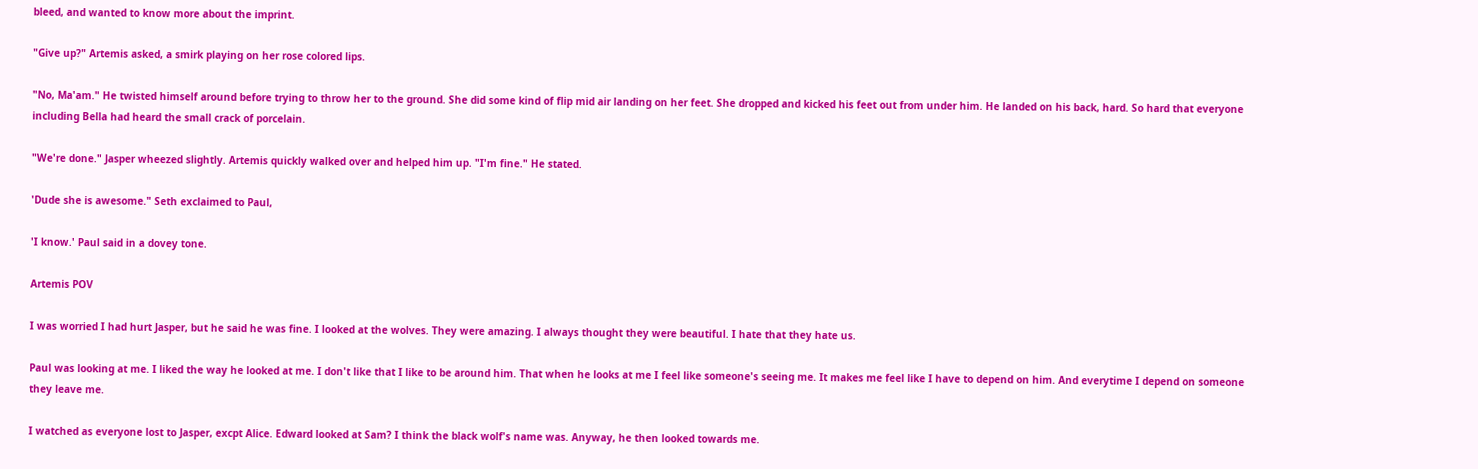bleed, and wanted to know more about the imprint.

"Give up?" Artemis asked, a smirk playing on her rose colored lips.

"No, Ma'am." He twisted himself around before trying to throw her to the ground. She did some kind of flip mid air landing on her feet. She dropped and kicked his feet out from under him. He landed on his back, hard. So hard that everyone including Bella had heard the small crack of porcelain.

"We're done." Jasper wheezed slightly. Artemis quickly walked over and helped him up. "I'm fine." He stated.

'Dude she is awesome." Seth exclaimed to Paul,

'I know.' Paul said in a dovey tone.

Artemis POV

I was worried I had hurt Jasper, but he said he was fine. I looked at the wolves. They were amazing. I always thought they were beautiful. I hate that they hate us.

Paul was looking at me. I liked the way he looked at me. I don't like that I like to be around him. That when he looks at me I feel like someone's seeing me. It makes me feel like I have to depend on him. And everytime I depend on someone they leave me.

I watched as everyone lost to Jasper, excpt Alice. Edward looked at Sam? I think the black wolf's name was. Anyway, he then looked towards me.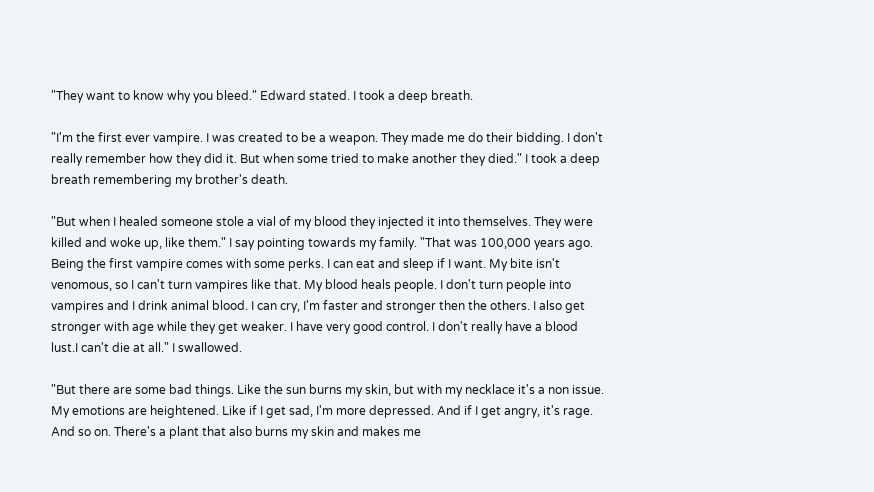"They want to know why you bleed." Edward stated. I took a deep breath.

"I'm the first ever vampire. I was created to be a weapon. They made me do their bidding. I don't really remember how they did it. But when some tried to make another they died." I took a deep breath remembering my brother's death.

"But when I healed someone stole a vial of my blood they injected it into themselves. They were killed and woke up, like them." I say pointing towards my family. "That was 100,000 years ago. Being the first vampire comes with some perks. I can eat and sleep if I want. My bite isn't venomous, so I can't turn vampires like that. My blood heals people. I don't turn people into vampires and I drink animal blood. I can cry, I'm faster and stronger then the others. I also get stronger with age while they get weaker. I have very good control. I don't really have a blood lust.I can't die at all." I swallowed.

"But there are some bad things. Like the sun burns my skin, but with my necklace it's a non issue. My emotions are heightened. Like if I get sad, I'm more depressed. And if I get angry, it's rage. And so on. There's a plant that also burns my skin and makes me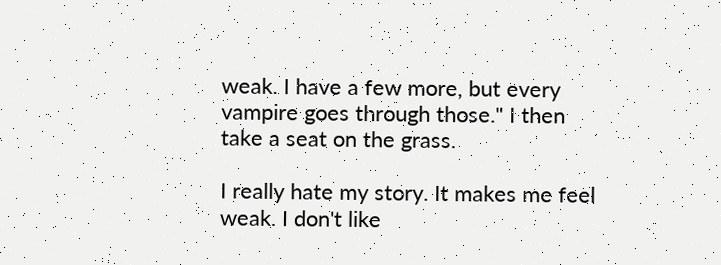weak. I have a few more, but every vampire goes through those." I then take a seat on the grass.

I really hate my story. It makes me feel weak. I don't like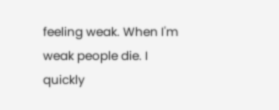feeling weak. When I'm weak people die. I quickly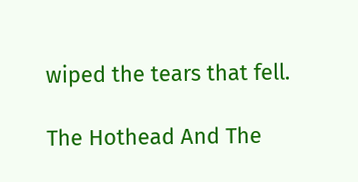wiped the tears that fell.

The Hothead And The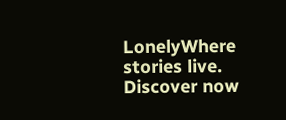LonelyWhere stories live. Discover now